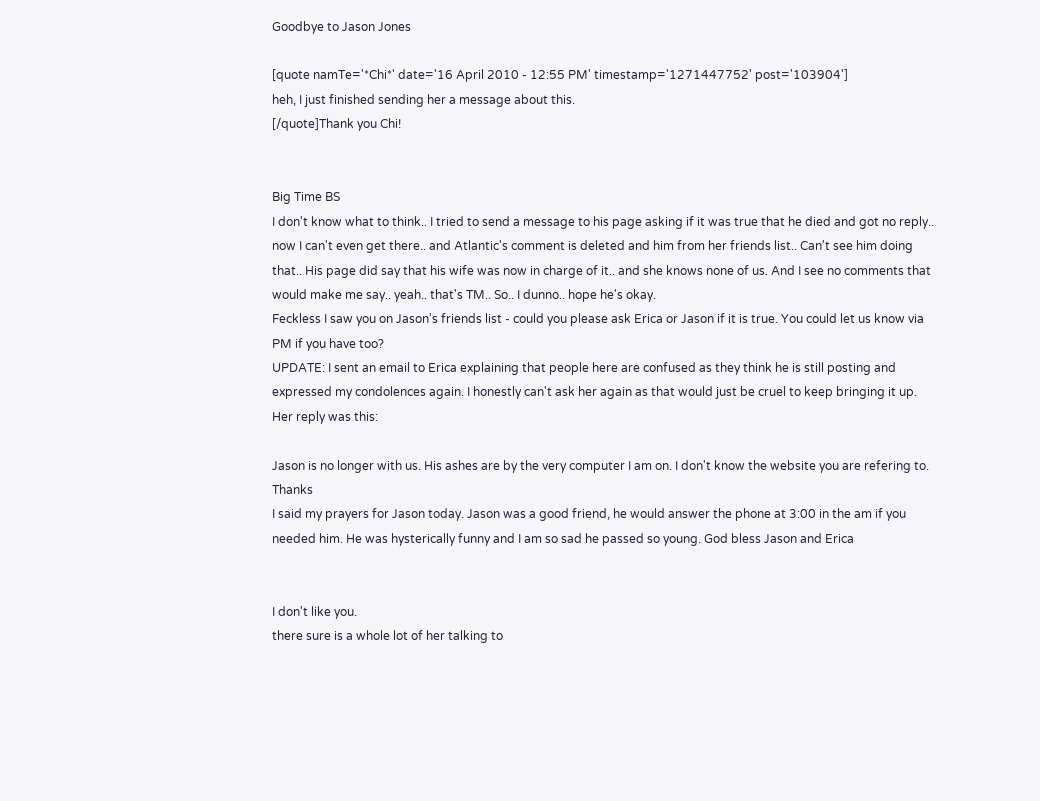Goodbye to Jason Jones

[quote namTe='*Chi*' date='16 April 2010 - 12:55 PM' timestamp='1271447752' post='103904']
heh, I just finished sending her a message about this.
[/quote]Thank you Chi!


Big Time BS
I don't know what to think.. I tried to send a message to his page asking if it was true that he died and got no reply.. now I can't even get there.. and Atlantic's comment is deleted and him from her friends list.. Can't see him doing that.. His page did say that his wife was now in charge of it.. and she knows none of us. And I see no comments that would make me say.. yeah.. that's TM.. So.. I dunno.. hope he's okay.
Feckless I saw you on Jason's friends list - could you please ask Erica or Jason if it is true. You could let us know via PM if you have too?
UPDATE: I sent an email to Erica explaining that people here are confused as they think he is still posting and expressed my condolences again. I honestly can't ask her again as that would just be cruel to keep bringing it up. Her reply was this:

Jason is no longer with us. His ashes are by the very computer I am on. I don't know the website you are refering to. Thanks
I said my prayers for Jason today. Jason was a good friend, he would answer the phone at 3:00 in the am if you needed him. He was hysterically funny and I am so sad he passed so young. God bless Jason and Erica


I don't like you.
there sure is a whole lot of her talking to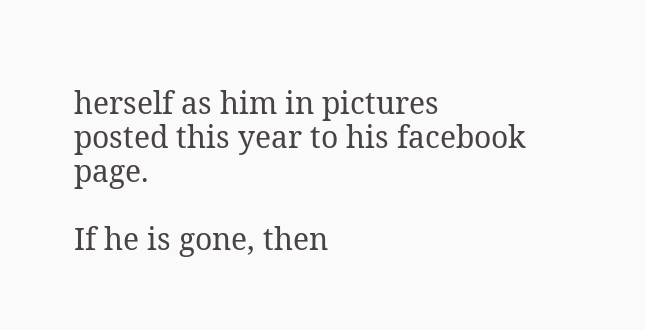herself as him in pictures posted this year to his facebook page.

If he is gone, then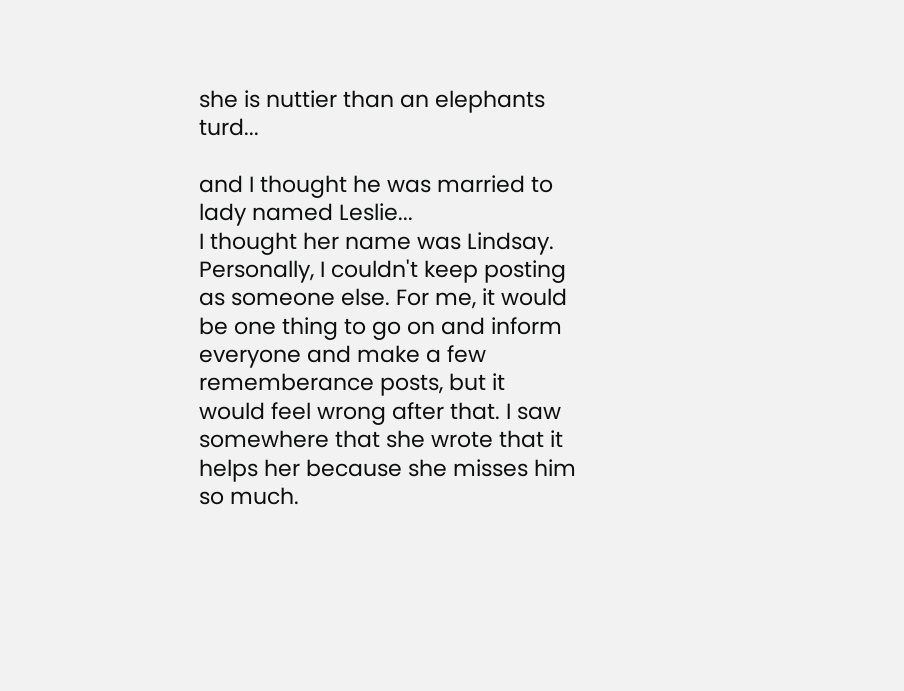she is nuttier than an elephants turd...

and I thought he was married to lady named Leslie...
I thought her name was Lindsay. Personally, I couldn't keep posting as someone else. For me, it would be one thing to go on and inform everyone and make a few rememberance posts, but it would feel wrong after that. I saw somewhere that she wrote that it helps her because she misses him so much.